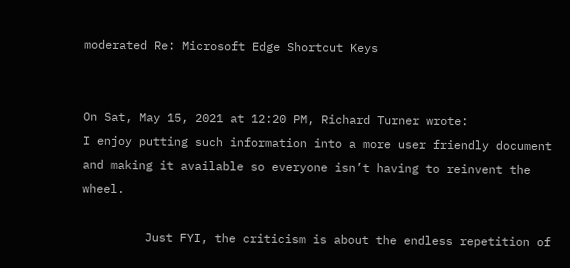moderated Re: Microsoft Edge Shortcut Keys


On Sat, May 15, 2021 at 12:20 PM, Richard Turner wrote:
I enjoy putting such information into a more user friendly document and making it available so everyone isn’t having to reinvent the wheel.

         Just FYI, the criticism is about the endless repetition of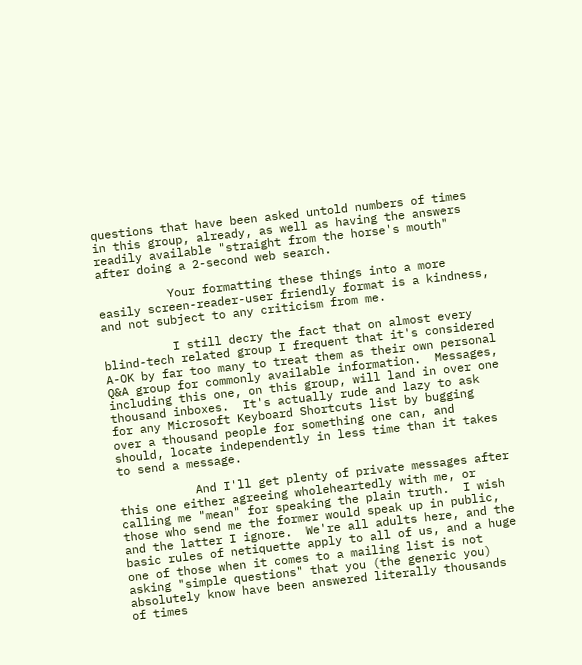questions that have been asked untold numbers of times in this group, already, as well as having the answers readily available "straight from the horse's mouth" after doing a 2-second web search.

          Your formatting these things into a more easily screen-reader-user friendly format is a kindness, and not subject to any criticism from me.

          I still decry the fact that on almost every blind-tech related group I frequent that it's considered A-OK by far too many to treat them as their own personal Q&A group for commonly available information.  Messages, including this one, on this group, will land in over one thousand inboxes.  It's actually rude and lazy to ask for any Microsoft Keyboard Shortcuts list by bugging over a thousand people for something one can, and should, locate independently in less time than it takes to send a message.

           And I'll get plenty of private messages after this one either agreeing wholeheartedly with me, or calling me "mean" for speaking the plain truth.  I wish those who send me the former would speak up in public, and the latter I ignore.  We're all adults here, and the basic rules of netiquette apply to all of us, and a huge one of those when it comes to a mailing list is not asking "simple questions" that you (the generic you) absolutely know have been answered literally thousands of times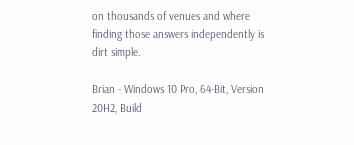on thousands of venues and where finding those answers independently is dirt simple.

Brian - Windows 10 Pro, 64-Bit, Version 20H2, Build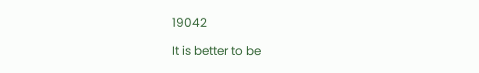19042

It is better to be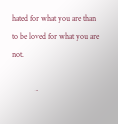hated for what you are than to be loved for what you are not.

           ~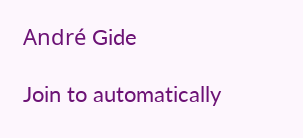André Gide

Join to automatically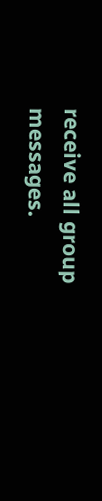receive all group messages.